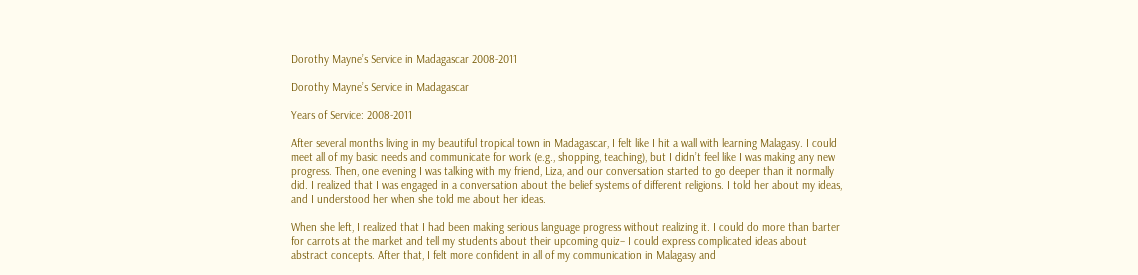Dorothy Mayne’s Service in Madagascar 2008-2011

Dorothy Mayne’s Service in Madagascar

Years of Service: 2008-2011

After several months living in my beautiful tropical town in Madagascar, I felt like I hit a wall with learning Malagasy. I could meet all of my basic needs and communicate for work (e.g., shopping, teaching), but I didn’t feel like I was making any new progress. Then, one evening I was talking with my friend, Liza, and our conversation started to go deeper than it normally did. I realized that I was engaged in a conversation about the belief systems of different religions. I told her about my ideas, and I understood her when she told me about her ideas.

When she left, I realized that I had been making serious language progress without realizing it. I could do more than barter for carrots at the market and tell my students about their upcoming quiz– I could express complicated ideas about abstract concepts. After that, I felt more confident in all of my communication in Malagasy and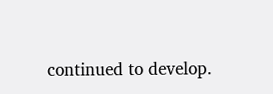continued to develop.